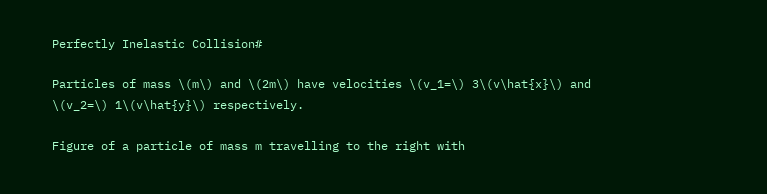Perfectly Inelastic Collision#

Particles of mass \(m\) and \(2m\) have velocities \(v_1=\) 3\(v\hat{x}\) and \(v_2=\) 1\(v\hat{y}\) respectively.

Figure of a particle of mass m travelling to the right with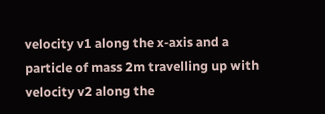velocity v1 along the x-axis and a particle of mass 2m travelling up with velocity v2 along the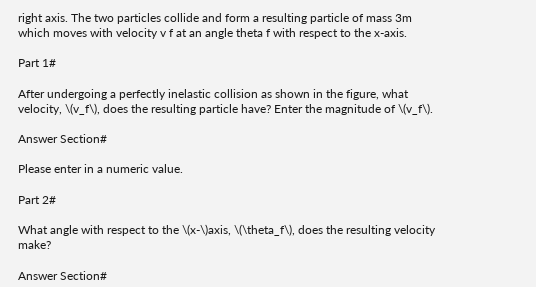right axis. The two particles collide and form a resulting particle of mass 3m which moves with velocity v f at an angle theta f with respect to the x-axis.

Part 1#

After undergoing a perfectly inelastic collision as shown in the figure, what velocity, \(v_f\), does the resulting particle have? Enter the magnitude of \(v_f\).

Answer Section#

Please enter in a numeric value.

Part 2#

What angle with respect to the \(x-\)axis, \(\theta_f\), does the resulting velocity make?

Answer Section#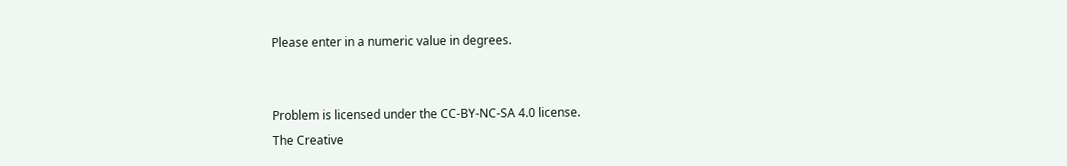Please enter in a numeric value in degrees.


Problem is licensed under the CC-BY-NC-SA 4.0 license.
The Creative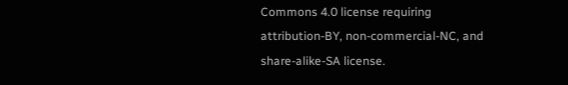Commons 4.0 license requiring attribution-BY, non-commercial-NC, and share-alike-SA license.